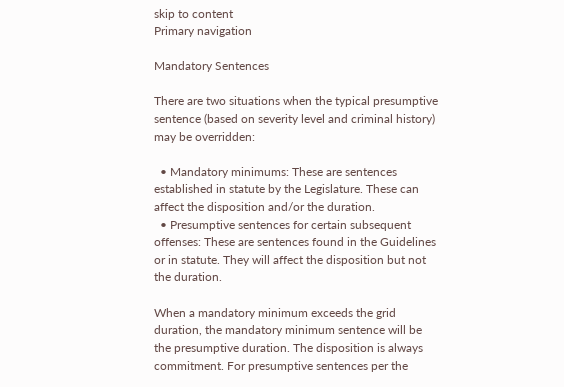skip to content
Primary navigation

Mandatory Sentences

There are two situations when the typical presumptive sentence (based on severity level and criminal history) may be overridden:

  • Mandatory minimums: These are sentences established in statute by the Legislature. These can affect the disposition and/or the duration.
  • Presumptive sentences for certain subsequent offenses: These are sentences found in the Guidelines or in statute. They will affect the disposition but not the duration.

When a mandatory minimum exceeds the grid duration, the mandatory minimum sentence will be the presumptive duration. The disposition is always commitment. For presumptive sentences per the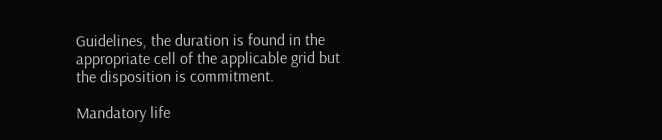Guidelines, the duration is found in the appropriate cell of the applicable grid but the disposition is commitment.

Mandatory life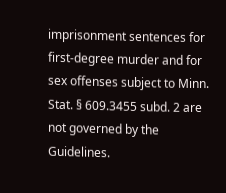imprisonment sentences for first-degree murder and for sex offenses subject to Minn. Stat. § 609.3455 subd. 2 are not governed by the Guidelines.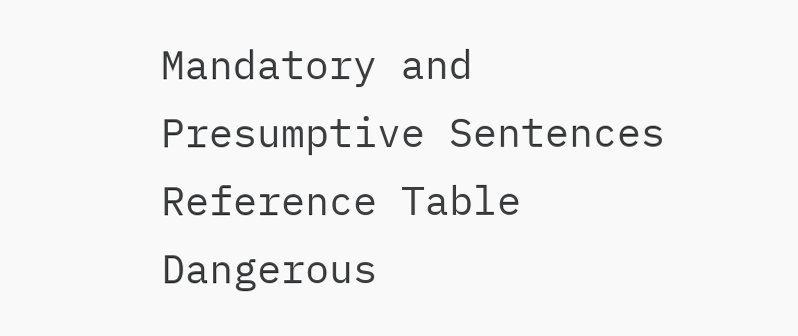Mandatory and Presumptive Sentences Reference Table       Dangerous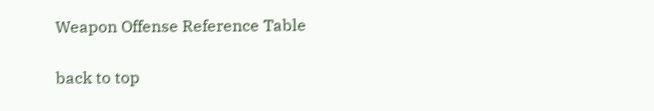Weapon Offense Reference Table

back to top